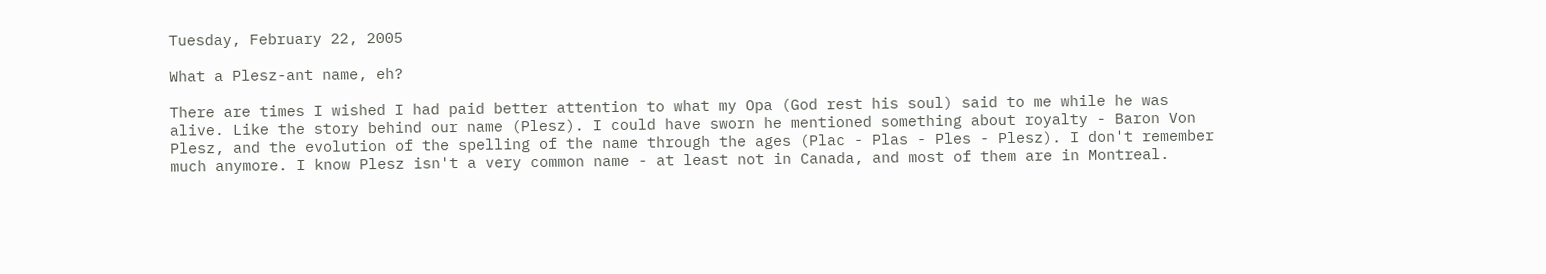Tuesday, February 22, 2005

What a Plesz-ant name, eh?

There are times I wished I had paid better attention to what my Opa (God rest his soul) said to me while he was alive. Like the story behind our name (Plesz). I could have sworn he mentioned something about royalty - Baron Von Plesz, and the evolution of the spelling of the name through the ages (Plac - Plas - Ples - Plesz). I don't remember much anymore. I know Plesz isn't a very common name - at least not in Canada, and most of them are in Montreal.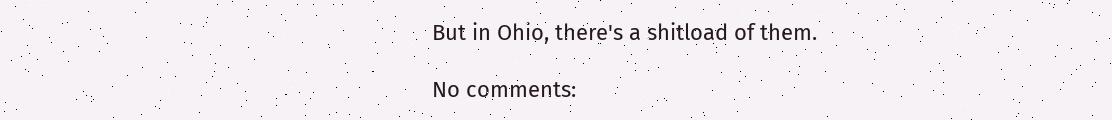But in Ohio, there's a shitload of them.

No comments: